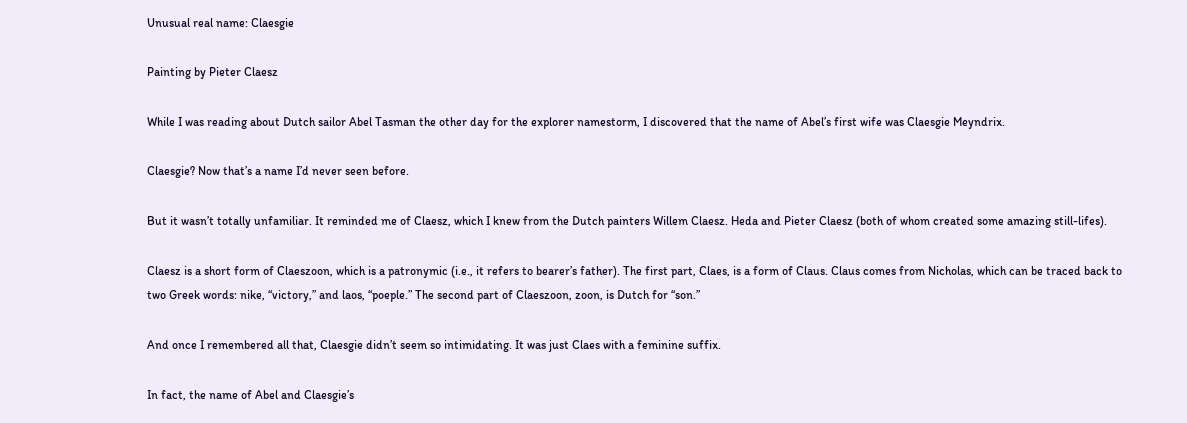Unusual real name: Claesgie

Painting by Pieter Claesz

While I was reading about Dutch sailor Abel Tasman the other day for the explorer namestorm, I discovered that the name of Abel’s first wife was Claesgie Meyndrix.

Claesgie? Now that’s a name I’d never seen before.

But it wasn’t totally unfamiliar. It reminded me of Claesz, which I knew from the Dutch painters Willem Claesz. Heda and Pieter Claesz (both of whom created some amazing still-lifes).

Claesz is a short form of Claeszoon, which is a patronymic (i.e., it refers to bearer’s father). The first part, Claes, is a form of Claus. Claus comes from Nicholas, which can be traced back to two Greek words: nike, “victory,” and laos, “poeple.” The second part of Claeszoon, zoon, is Dutch for “son.”

And once I remembered all that, Claesgie didn’t seem so intimidating. It was just Claes with a feminine suffix.

In fact, the name of Abel and Claesgie’s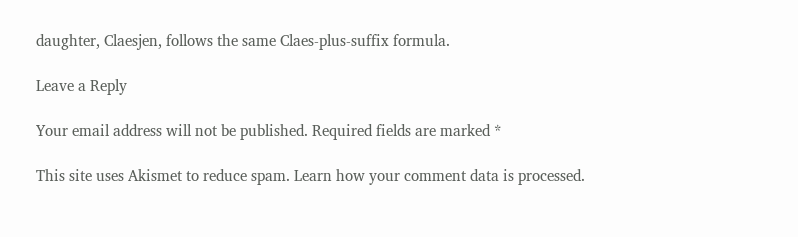daughter, Claesjen, follows the same Claes-plus-suffix formula.

Leave a Reply

Your email address will not be published. Required fields are marked *

This site uses Akismet to reduce spam. Learn how your comment data is processed.